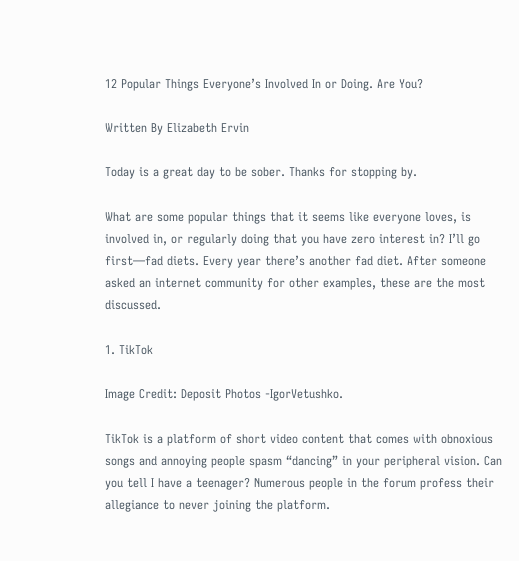12 Popular Things Everyone’s Involved In or Doing. Are You?

Written By Elizabeth Ervin

Today is a great day to be sober. Thanks for stopping by.

What are some popular things that it seems like everyone loves, is involved in, or regularly doing that you have zero interest in? I’ll go first—fad diets. Every year there’s another fad diet. After someone asked an internet community for other examples, these are the most discussed.

1. TikTok

Image Credit: Deposit Photos -IgorVetushko.

TikTok is a platform of short video content that comes with obnoxious songs and annoying people spasm “dancing” in your peripheral vision. Can you tell I have a teenager? Numerous people in the forum profess their allegiance to never joining the platform.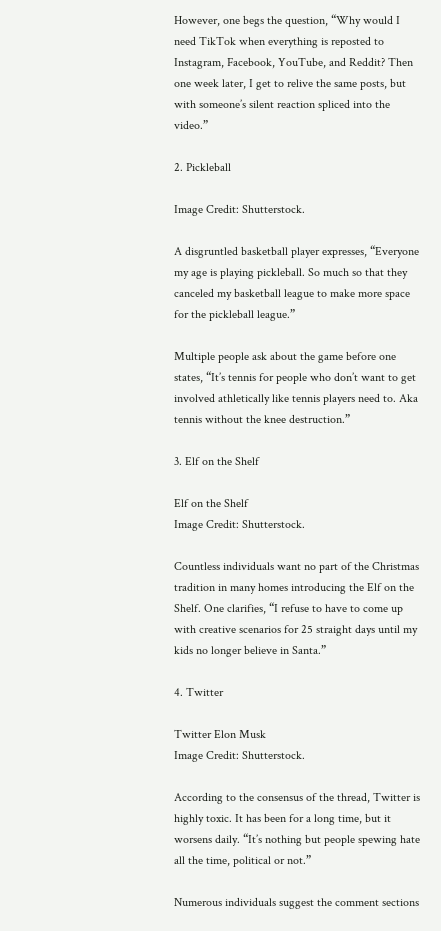However, one begs the question, “Why would I need TikTok when everything is reposted to Instagram, Facebook, YouTube, and Reddit? Then one week later, I get to relive the same posts, but with someone’s silent reaction spliced into the video.”

2. Pickleball

Image Credit: Shutterstock.

A disgruntled basketball player expresses, “Everyone my age is playing pickleball. So much so that they canceled my basketball league to make more space for the pickleball league.”

Multiple people ask about the game before one states, “It’s tennis for people who don’t want to get involved athletically like tennis players need to. Aka tennis without the knee destruction.”

3. Elf on the Shelf

Elf on the Shelf
Image Credit: Shutterstock.

Countless individuals want no part of the Christmas tradition in many homes introducing the Elf on the Shelf. One clarifies, “I refuse to have to come up with creative scenarios for 25 straight days until my kids no longer believe in Santa.”

4. Twitter

Twitter Elon Musk
Image Credit: Shutterstock.

According to the consensus of the thread, Twitter is highly toxic. It has been for a long time, but it worsens daily. “It’s nothing but people spewing hate all the time, political or not.”

Numerous individuals suggest the comment sections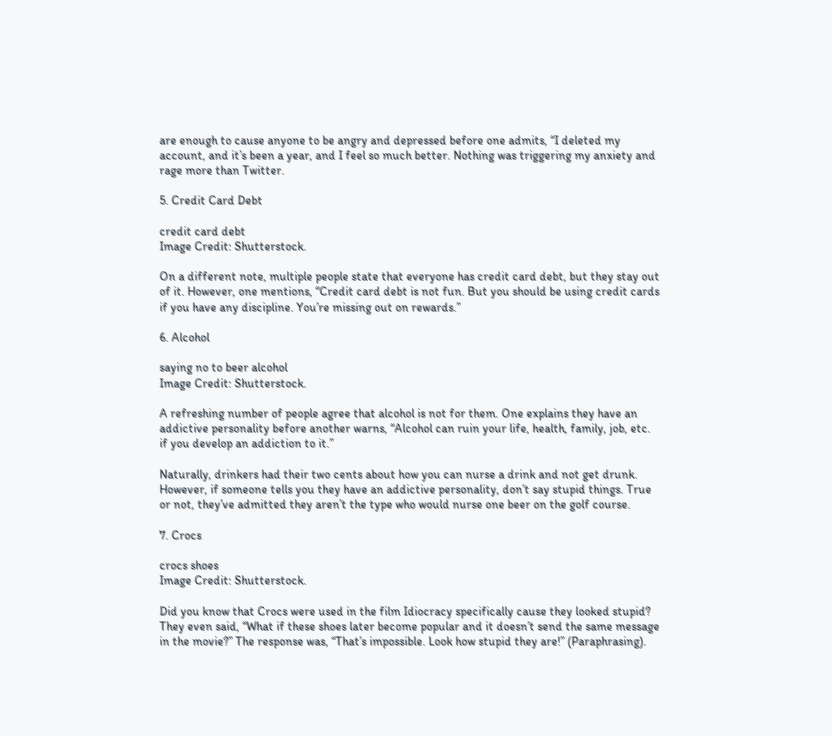are enough to cause anyone to be angry and depressed before one admits, “I deleted my account, and it’s been a year, and I feel so much better. Nothing was triggering my anxiety and rage more than Twitter.

5. Credit Card Debt

credit card debt
Image Credit: Shutterstock.

On a different note, multiple people state that everyone has credit card debt, but they stay out of it. However, one mentions, “Credit card debt is not fun. But you should be using credit cards if you have any discipline. You’re missing out on rewards.”

6. Alcohol

saying no to beer alcohol
Image Credit: Shutterstock.

A refreshing number of people agree that alcohol is not for them. One explains they have an addictive personality before another warns, “Alcohol can ruin your life, health, family, job, etc. if you develop an addiction to it.”

Naturally, drinkers had their two cents about how you can nurse a drink and not get drunk. However, if someone tells you they have an addictive personality, don’t say stupid things. True or not, they’ve admitted they aren’t the type who would nurse one beer on the golf course.

7. Crocs

crocs shoes
Image Credit: Shutterstock.

Did you know that Crocs were used in the film Idiocracy specifically cause they looked stupid? They even said, “What if these shoes later become popular and it doesn’t send the same message in the movie?” The response was, “That’s impossible. Look how stupid they are!” (Paraphrasing).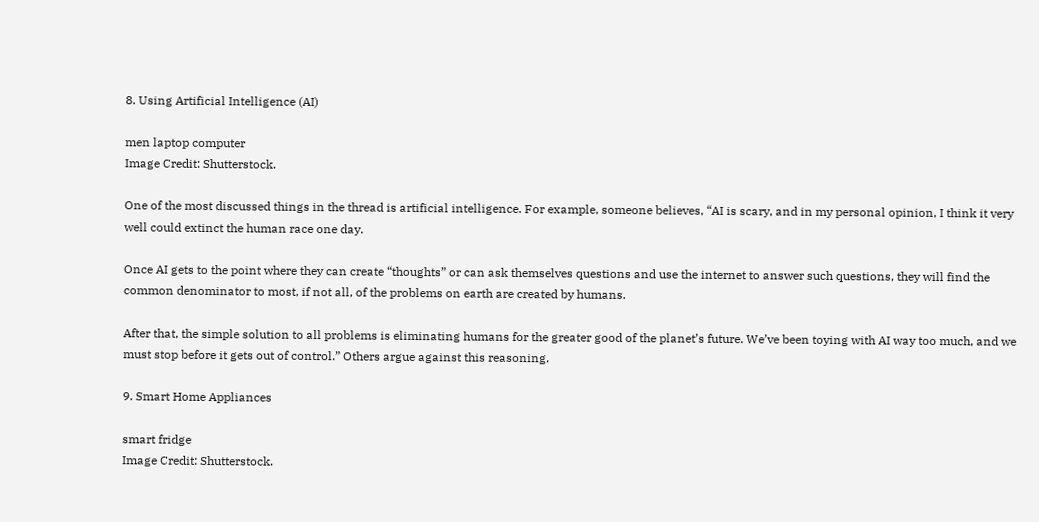8. Using Artificial Intelligence (AI)

men laptop computer
Image Credit: Shutterstock.

One of the most discussed things in the thread is artificial intelligence. For example, someone believes, “AI is scary, and in my personal opinion, I think it very well could extinct the human race one day.

Once AI gets to the point where they can create “thoughts” or can ask themselves questions and use the internet to answer such questions, they will find the common denominator to most, if not all, of the problems on earth are created by humans.

After that, the simple solution to all problems is eliminating humans for the greater good of the planet’s future. We’ve been toying with AI way too much, and we must stop before it gets out of control.” Others argue against this reasoning.

9. Smart Home Appliances

smart fridge
Image Credit: Shutterstock.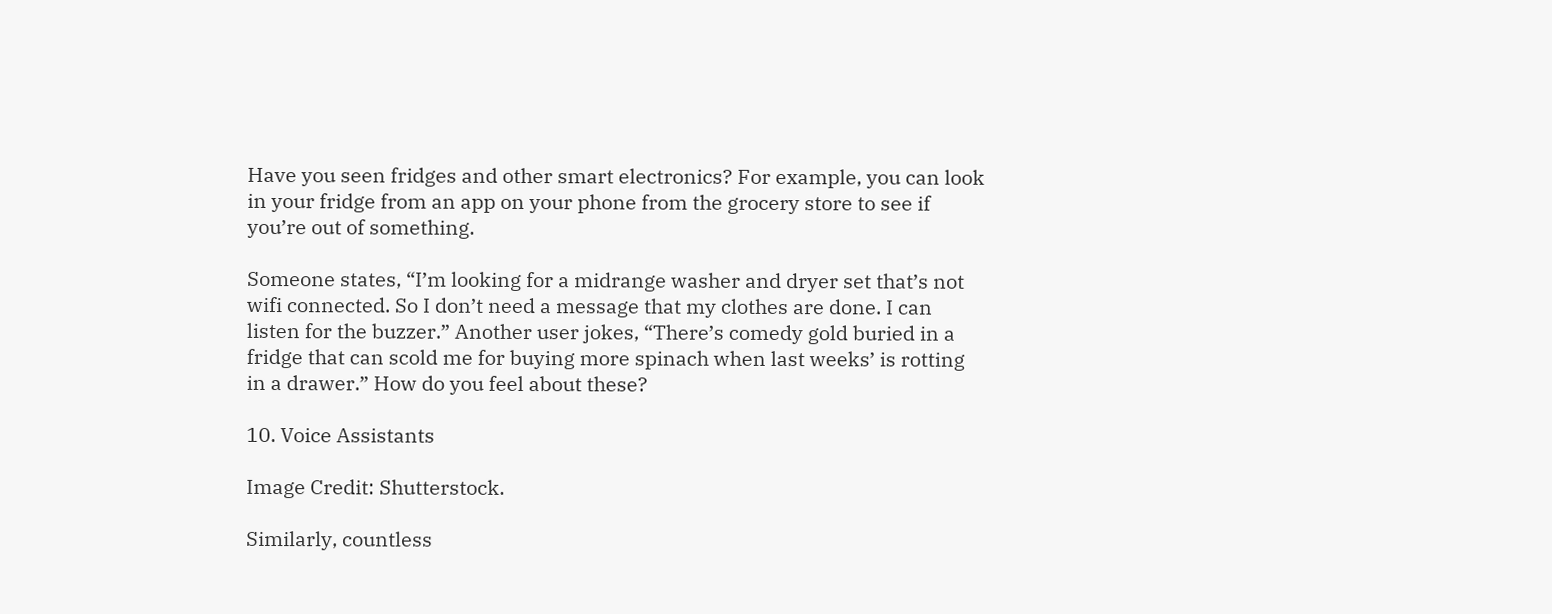Have you seen fridges and other smart electronics? For example, you can look in your fridge from an app on your phone from the grocery store to see if you’re out of something.

Someone states, “I’m looking for a midrange washer and dryer set that’s not wifi connected. So I don’t need a message that my clothes are done. I can listen for the buzzer.” Another user jokes, “There’s comedy gold buried in a fridge that can scold me for buying more spinach when last weeks’ is rotting in a drawer.” How do you feel about these?

10. Voice Assistants

Image Credit: Shutterstock.

Similarly, countless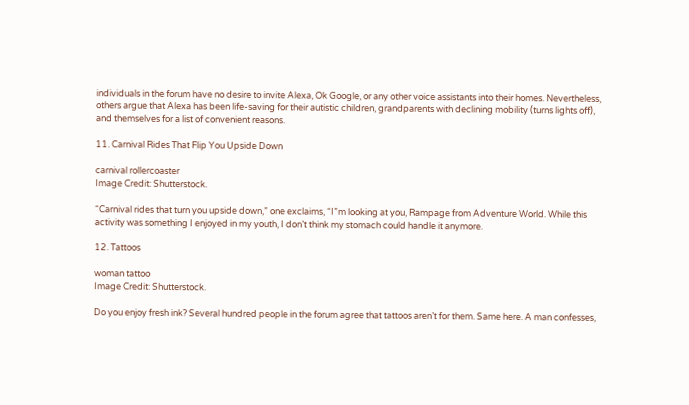individuals in the forum have no desire to invite Alexa, Ok Google, or any other voice assistants into their homes. Nevertheless, others argue that Alexa has been life-saving for their autistic children, grandparents with declining mobility (turns lights off), and themselves for a list of convenient reasons.

11. Carnival Rides That Flip You Upside Down

carnival rollercoaster
Image Credit: Shutterstock.

“Carnival rides that turn you upside down,” one exclaims, “I”m looking at you, Rampage from Adventure World. While this activity was something I enjoyed in my youth, I don’t think my stomach could handle it anymore.

12. Tattoos

woman tattoo
Image Credit: Shutterstock.

Do you enjoy fresh ink? Several hundred people in the forum agree that tattoos aren’t for them. Same here. A man confesses,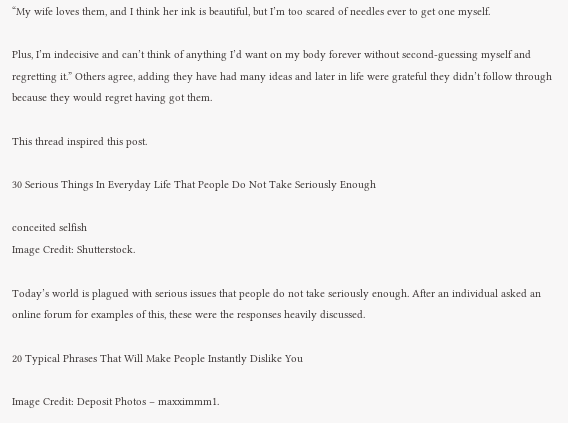“My wife loves them, and I think her ink is beautiful, but I’m too scared of needles ever to get one myself.

Plus, I’m indecisive and can’t think of anything I’d want on my body forever without second-guessing myself and regretting it.” Others agree, adding they have had many ideas and later in life were grateful they didn’t follow through because they would regret having got them.

This thread inspired this post.

30 Serious Things In Everyday Life That People Do Not Take Seriously Enough

conceited selfish
Image Credit: Shutterstock.

Today’s world is plagued with serious issues that people do not take seriously enough. After an individual asked an online forum for examples of this, these were the responses heavily discussed.

20 Typical Phrases That Will Make People Instantly Dislike You

Image Credit: Deposit Photos – maxximmm1.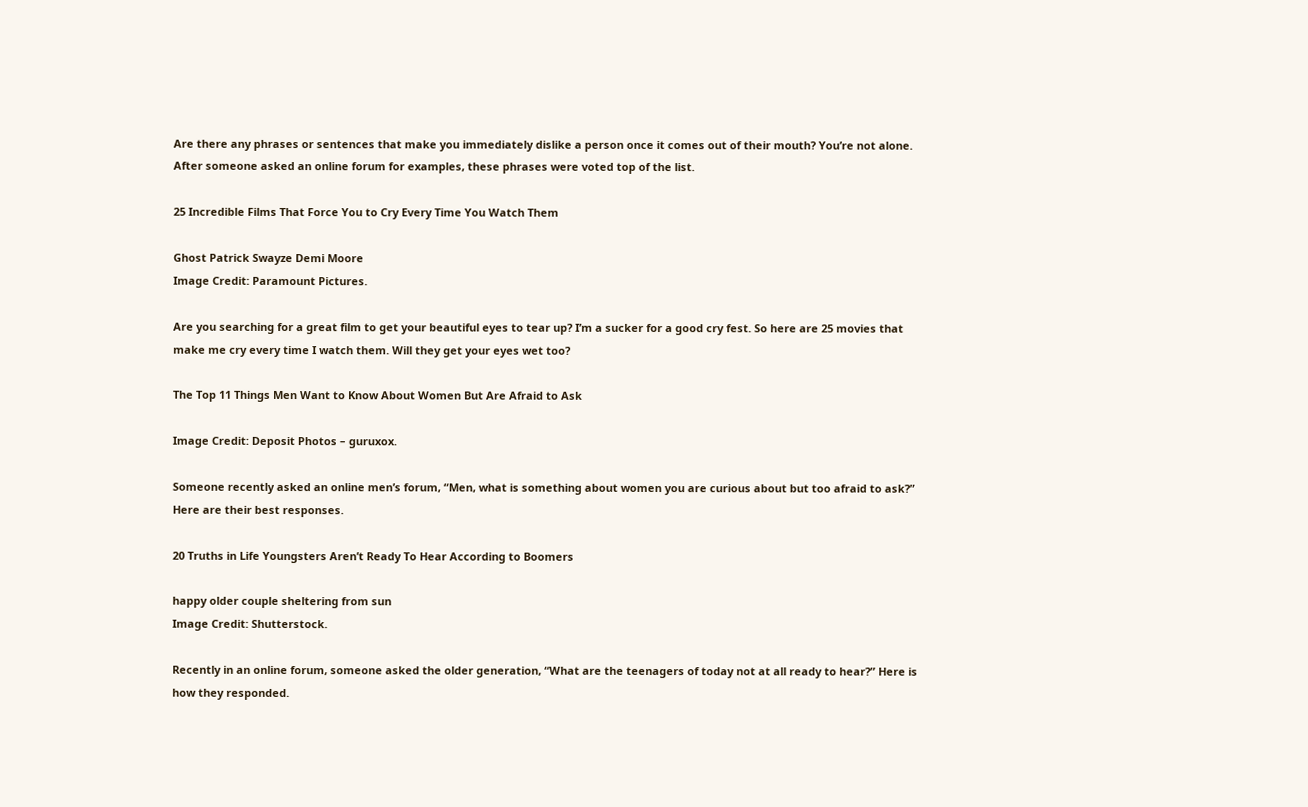Are there any phrases or sentences that make you immediately dislike a person once it comes out of their mouth? You’re not alone. After someone asked an online forum for examples, these phrases were voted top of the list.

25 Incredible Films That Force You to Cry Every Time You Watch Them

Ghost Patrick Swayze Demi Moore
Image Credit: Paramount Pictures.

Are you searching for a great film to get your beautiful eyes to tear up? I’m a sucker for a good cry fest. So here are 25 movies that make me cry every time I watch them. Will they get your eyes wet too?

The Top 11 Things Men Want to Know About Women But Are Afraid to Ask

Image Credit: Deposit Photos – guruxox.

Someone recently asked an online men’s forum, “Men, what is something about women you are curious about but too afraid to ask?” Here are their best responses.

20 Truths in Life Youngsters Aren’t Ready To Hear According to Boomers

happy older couple sheltering from sun
Image Credit: Shutterstock.

Recently in an online forum, someone asked the older generation, “What are the teenagers of today not at all ready to hear?” Here is how they responded.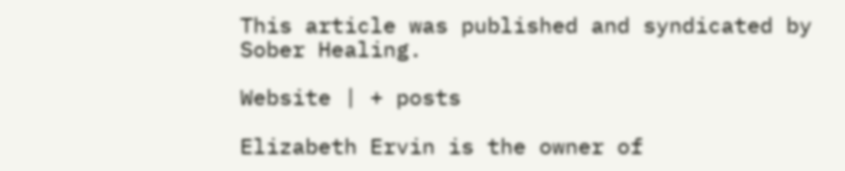This article was published and syndicated by Sober Healing.

Website | + posts

Elizabeth Ervin is the owner of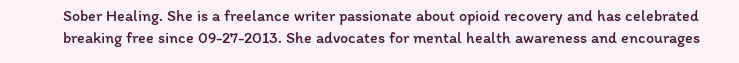Sober Healing. She is a freelance writer passionate about opioid recovery and has celebrated breaking free since 09-27-2013. She advocates for mental health awareness and encourages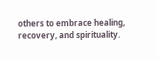others to embrace healing, recovery, and spirituality.